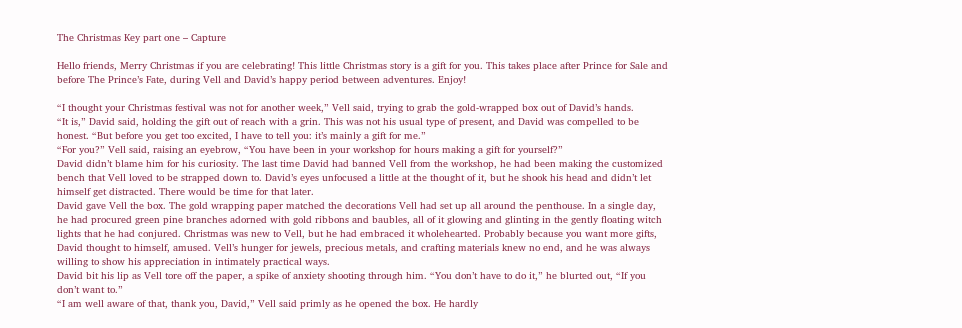The Christmas Key part one – Capture

Hello friends, Merry Christmas if you are celebrating! This little Christmas story is a gift for you. This takes place after Prince for Sale and before The Prince’s Fate, during Vell and David’s happy period between adventures. Enjoy!

“I thought your Christmas festival was not for another week,” Vell said, trying to grab the gold-wrapped box out of David’s hands.
“It is,” David said, holding the gift out of reach with a grin. This was not his usual type of present, and David was compelled to be honest. “But before you get too excited, I have to tell you: it’s mainly a gift for me.”
“For you?” Vell said, raising an eyebrow, “You have been in your workshop for hours making a gift for yourself?”
David didn’t blame him for his curiosity. The last time David had banned Vell from the workshop, he had been making the customized bench that Vell loved to be strapped down to. David’s eyes unfocused a little at the thought of it, but he shook his head and didn’t let himself get distracted. There would be time for that later.
David gave Vell the box. The gold wrapping paper matched the decorations Vell had set up all around the penthouse. In a single day, he had procured green pine branches adorned with gold ribbons and baubles, all of it glowing and glinting in the gently floating witch lights that he had conjured. Christmas was new to Vell, but he had embraced it wholehearted. Probably because you want more gifts, David thought to himself, amused. Vell’s hunger for jewels, precious metals, and crafting materials knew no end, and he was always willing to show his appreciation in intimately practical ways.
David bit his lip as Vell tore off the paper, a spike of anxiety shooting through him. “You don’t have to do it,” he blurted out, “If you don’t want to.”
“I am well aware of that, thank you, David,” Vell said primly as he opened the box. He hardly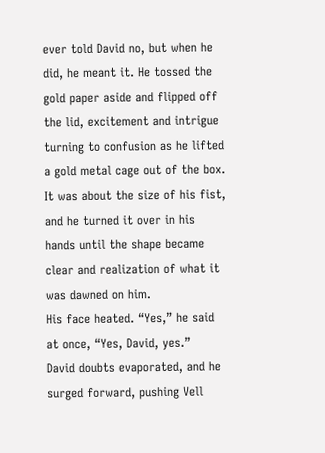ever told David no, but when he did, he meant it. He tossed the gold paper aside and flipped off the lid, excitement and intrigue turning to confusion as he lifted a gold metal cage out of the box. It was about the size of his fist, and he turned it over in his hands until the shape became clear and realization of what it was dawned on him.
His face heated. “Yes,” he said at once, “Yes, David, yes.”
David doubts evaporated, and he surged forward, pushing Vell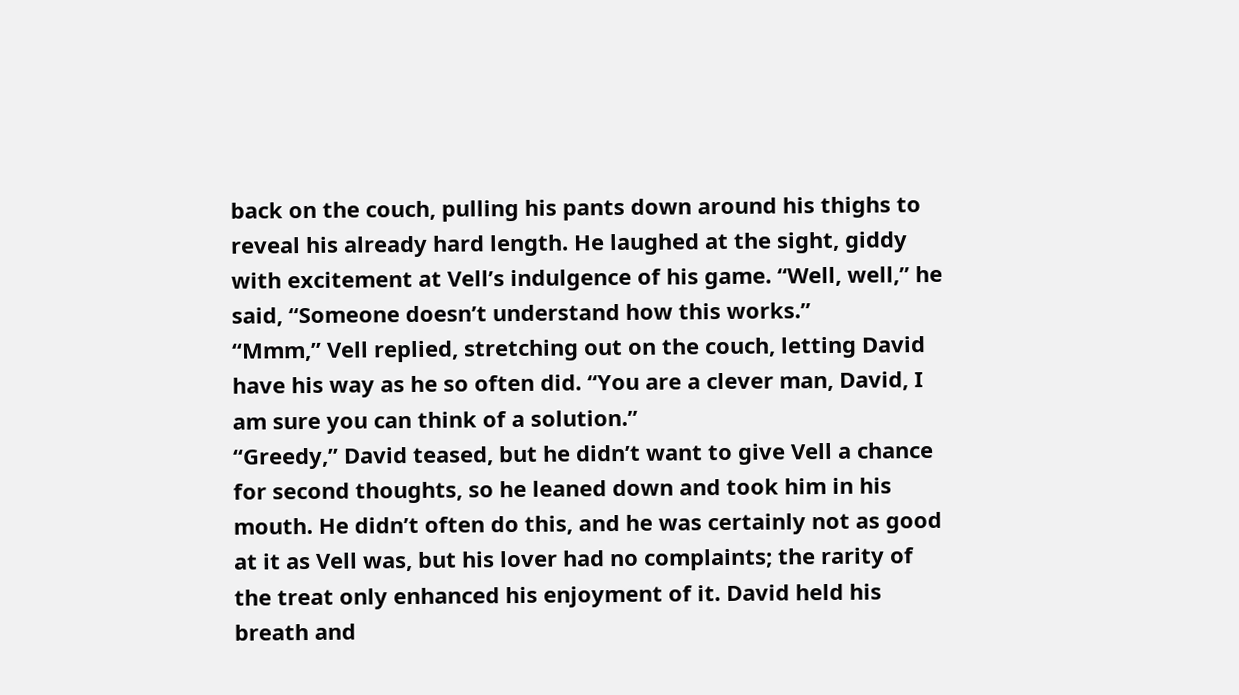back on the couch, pulling his pants down around his thighs to reveal his already hard length. He laughed at the sight, giddy with excitement at Vell’s indulgence of his game. “Well, well,” he said, “Someone doesn’t understand how this works.”
“Mmm,” Vell replied, stretching out on the couch, letting David have his way as he so often did. “You are a clever man, David, I am sure you can think of a solution.”
“Greedy,” David teased, but he didn’t want to give Vell a chance for second thoughts, so he leaned down and took him in his mouth. He didn’t often do this, and he was certainly not as good at it as Vell was, but his lover had no complaints; the rarity of the treat only enhanced his enjoyment of it. David held his breath and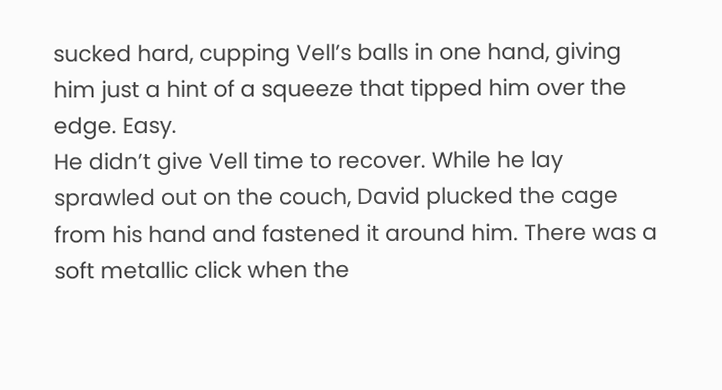sucked hard, cupping Vell’s balls in one hand, giving him just a hint of a squeeze that tipped him over the edge. Easy.
He didn’t give Vell time to recover. While he lay sprawled out on the couch, David plucked the cage from his hand and fastened it around him. There was a soft metallic click when the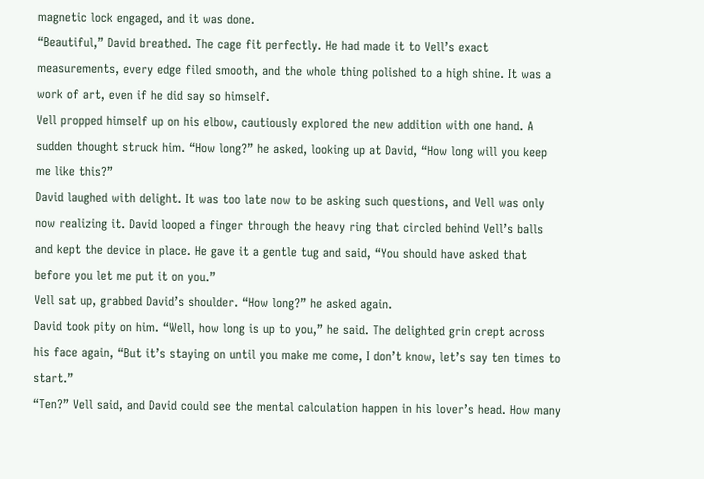magnetic lock engaged, and it was done.
“Beautiful,” David breathed. The cage fit perfectly. He had made it to Vell’s exact measurements, every edge filed smooth, and the whole thing polished to a high shine. It was a work of art, even if he did say so himself.
Vell propped himself up on his elbow, cautiously explored the new addition with one hand. A sudden thought struck him. “How long?” he asked, looking up at David, “How long will you keep me like this?”
David laughed with delight. It was too late now to be asking such questions, and Vell was only now realizing it. David looped a finger through the heavy ring that circled behind Vell’s balls and kept the device in place. He gave it a gentle tug and said, “You should have asked that before you let me put it on you.”
Vell sat up, grabbed David’s shoulder. “How long?” he asked again.
David took pity on him. “Well, how long is up to you,” he said. The delighted grin crept across his face again, “But it’s staying on until you make me come, I don’t know, let’s say ten times to start.”
“Ten?” Vell said, and David could see the mental calculation happen in his lover’s head. How many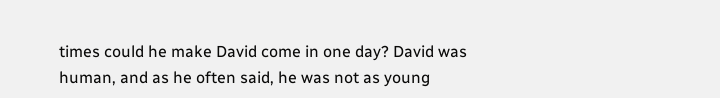times could he make David come in one day? David was human, and as he often said, he was not as young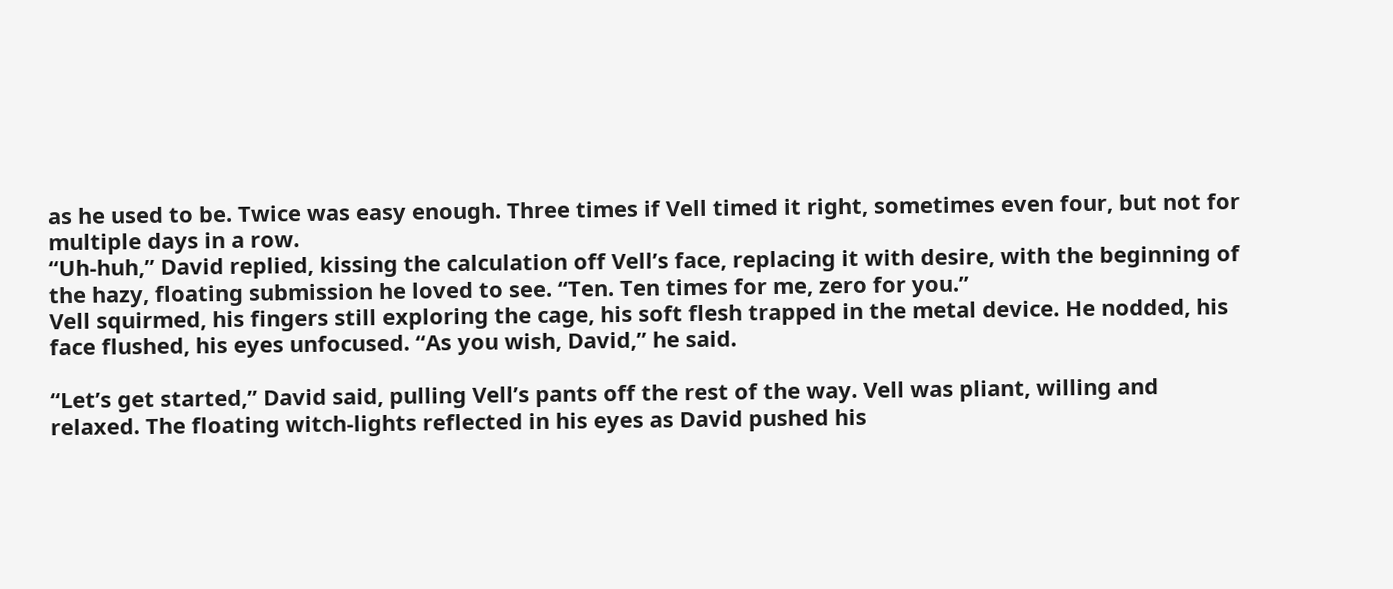as he used to be. Twice was easy enough. Three times if Vell timed it right, sometimes even four, but not for multiple days in a row.
“Uh-huh,” David replied, kissing the calculation off Vell’s face, replacing it with desire, with the beginning of the hazy, floating submission he loved to see. “Ten. Ten times for me, zero for you.”
Vell squirmed, his fingers still exploring the cage, his soft flesh trapped in the metal device. He nodded, his face flushed, his eyes unfocused. “As you wish, David,” he said.

“Let’s get started,” David said, pulling Vell’s pants off the rest of the way. Vell was pliant, willing and relaxed. The floating witch-lights reflected in his eyes as David pushed his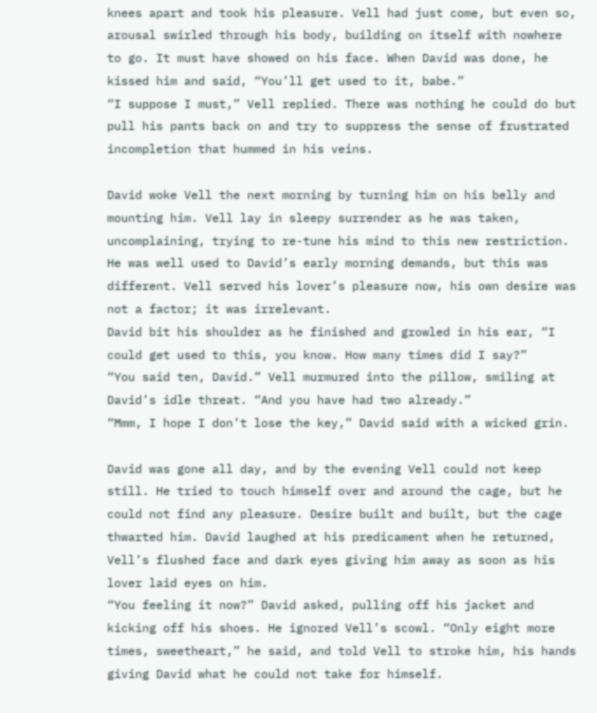knees apart and took his pleasure. Vell had just come, but even so, arousal swirled through his body, building on itself with nowhere to go. It must have showed on his face. When David was done, he kissed him and said, “You’ll get used to it, babe.”
“I suppose I must,” Vell replied. There was nothing he could do but pull his pants back on and try to suppress the sense of frustrated incompletion that hummed in his veins.

David woke Vell the next morning by turning him on his belly and mounting him. Vell lay in sleepy surrender as he was taken, uncomplaining, trying to re-tune his mind to this new restriction. He was well used to David’s early morning demands, but this was different. Vell served his lover’s pleasure now, his own desire was not a factor; it was irrelevant.
David bit his shoulder as he finished and growled in his ear, “I could get used to this, you know. How many times did I say?”
“You said ten, David.” Vell murmured into the pillow, smiling at David’s idle threat. “And you have had two already.”
“Mmm, I hope I don’t lose the key,” David said with a wicked grin.

David was gone all day, and by the evening Vell could not keep still. He tried to touch himself over and around the cage, but he could not find any pleasure. Desire built and built, but the cage thwarted him. David laughed at his predicament when he returned, Vell’s flushed face and dark eyes giving him away as soon as his lover laid eyes on him.
“You feeling it now?” David asked, pulling off his jacket and kicking off his shoes. He ignored Vell’s scowl. “Only eight more times, sweetheart,” he said, and told Vell to stroke him, his hands giving David what he could not take for himself.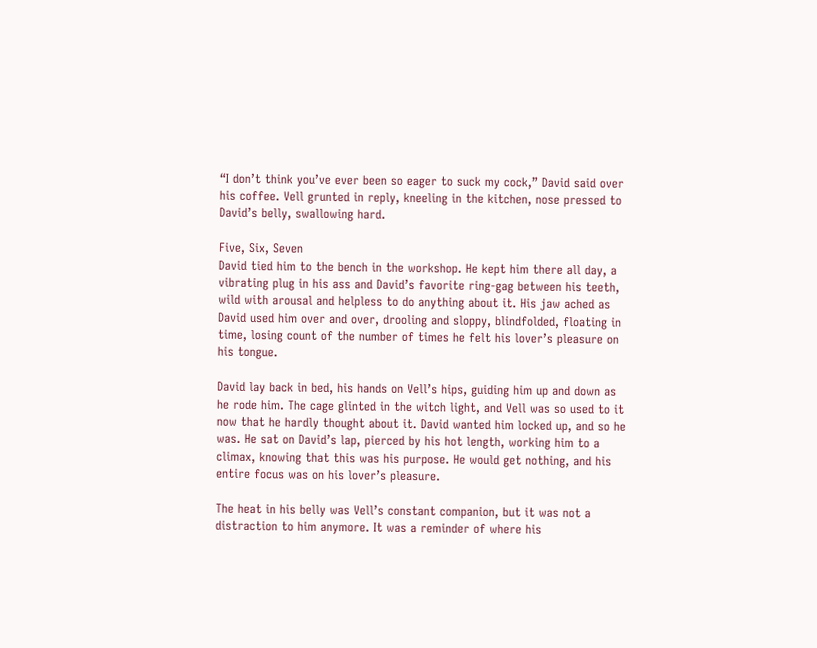“I don’t think you’ve ever been so eager to suck my cock,” David said over his coffee. Vell grunted in reply, kneeling in the kitchen, nose pressed to David’s belly, swallowing hard.

Five, Six, Seven
David tied him to the bench in the workshop. He kept him there all day, a vibrating plug in his ass and David’s favorite ring-gag between his teeth, wild with arousal and helpless to do anything about it. His jaw ached as David used him over and over, drooling and sloppy, blindfolded, floating in time, losing count of the number of times he felt his lover’s pleasure on his tongue.

David lay back in bed, his hands on Vell’s hips, guiding him up and down as he rode him. The cage glinted in the witch light, and Vell was so used to it now that he hardly thought about it. David wanted him locked up, and so he was. He sat on David’s lap, pierced by his hot length, working him to a climax, knowing that this was his purpose. He would get nothing, and his entire focus was on his lover’s pleasure.

The heat in his belly was Vell’s constant companion, but it was not a distraction to him anymore. It was a reminder of where his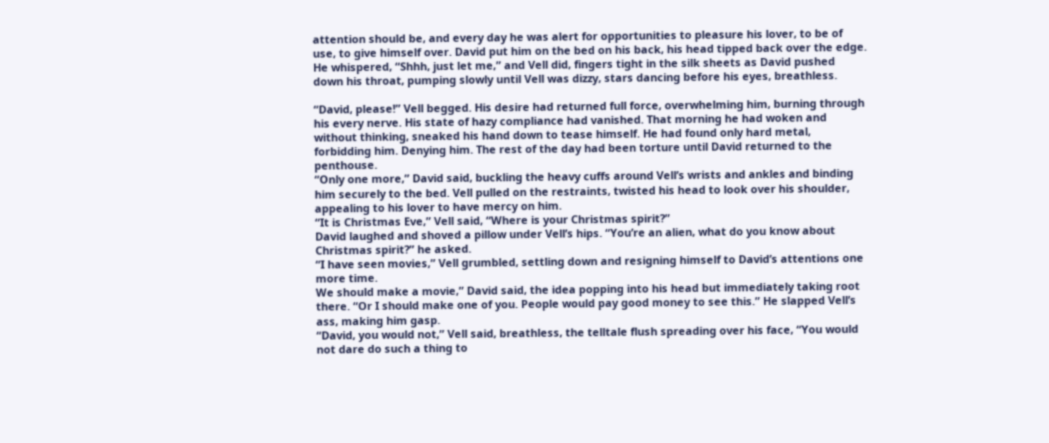attention should be, and every day he was alert for opportunities to pleasure his lover, to be of use, to give himself over. David put him on the bed on his back, his head tipped back over the edge. He whispered, “Shhh, just let me,” and Vell did, fingers tight in the silk sheets as David pushed down his throat, pumping slowly until Vell was dizzy, stars dancing before his eyes, breathless.

“David, please!” Vell begged. His desire had returned full force, overwhelming him, burning through his every nerve. His state of hazy compliance had vanished. That morning he had woken and without thinking, sneaked his hand down to tease himself. He had found only hard metal, forbidding him. Denying him. The rest of the day had been torture until David returned to the penthouse.
“Only one more,” David said, buckling the heavy cuffs around Vell’s wrists and ankles and binding him securely to the bed. Vell pulled on the restraints, twisted his head to look over his shoulder, appealing to his lover to have mercy on him.
“It is Christmas Eve,” Vell said, “Where is your Christmas spirit?”
David laughed and shoved a pillow under Vell’s hips. “You’re an alien, what do you know about Christmas spirit?” he asked.
“I have seen movies,” Vell grumbled, settling down and resigning himself to David’s attentions one more time.
We should make a movie,” David said, the idea popping into his head but immediately taking root there. “Or I should make one of you. People would pay good money to see this.” He slapped Vell’s ass, making him gasp.
“David, you would not,” Vell said, breathless, the telltale flush spreading over his face, “You would not dare do such a thing to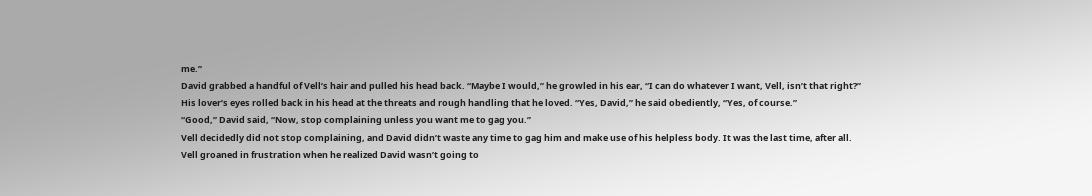me.”
David grabbed a handful of Vell’s hair and pulled his head back. “Maybe I would,” he growled in his ear, “I can do whatever I want, Vell, isn’t that right?”
His lover’s eyes rolled back in his head at the threats and rough handling that he loved. “Yes, David,” he said obediently, “Yes, of course.”
“Good,” David said, “Now, stop complaining unless you want me to gag you.”
Vell decidedly did not stop complaining, and David didn’t waste any time to gag him and make use of his helpless body. It was the last time, after all.
Vell groaned in frustration when he realized David wasn’t going to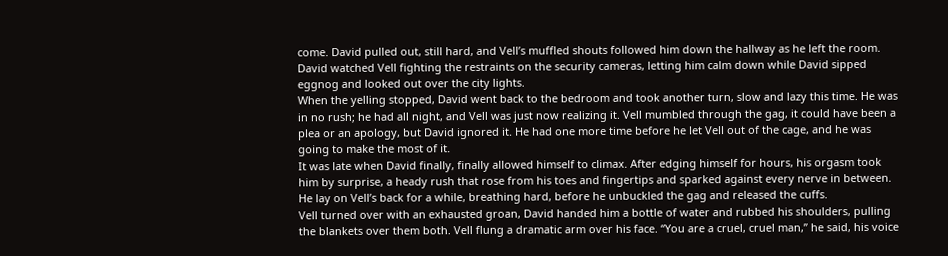come. David pulled out, still hard, and Vell’s muffled shouts followed him down the hallway as he left the room. David watched Vell fighting the restraints on the security cameras, letting him calm down while David sipped eggnog and looked out over the city lights.
When the yelling stopped, David went back to the bedroom and took another turn, slow and lazy this time. He was in no rush; he had all night, and Vell was just now realizing it. Vell mumbled through the gag, it could have been a plea or an apology, but David ignored it. He had one more time before he let Vell out of the cage, and he was going to make the most of it.
It was late when David finally, finally allowed himself to climax. After edging himself for hours, his orgasm took him by surprise, a heady rush that rose from his toes and fingertips and sparked against every nerve in between. He lay on Vell’s back for a while, breathing hard, before he unbuckled the gag and released the cuffs.
Vell turned over with an exhausted groan, David handed him a bottle of water and rubbed his shoulders, pulling the blankets over them both. Vell flung a dramatic arm over his face. “You are a cruel, cruel man,” he said, his voice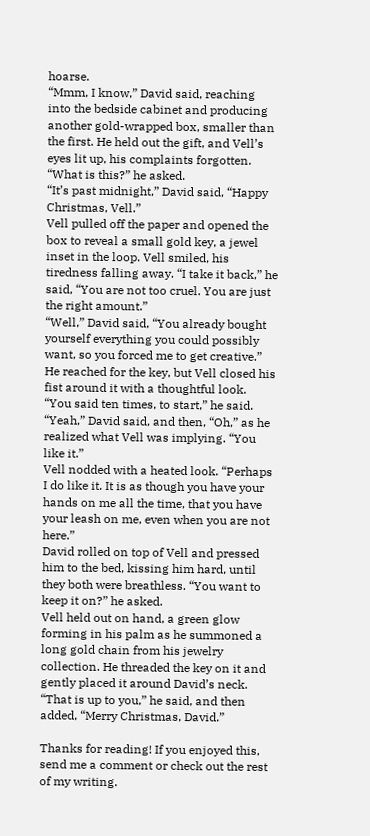hoarse.
“Mmm, I know,” David said, reaching into the bedside cabinet and producing another gold-wrapped box, smaller than the first. He held out the gift, and Vell’s eyes lit up, his complaints forgotten.
“What is this?” he asked.
“It’s past midnight,” David said, “Happy Christmas, Vell.”
Vell pulled off the paper and opened the box to reveal a small gold key, a jewel inset in the loop. Vell smiled, his tiredness falling away. “I take it back,” he said, “You are not too cruel. You are just the right amount.”
“Well,” David said, “You already bought yourself everything you could possibly want, so you forced me to get creative.” He reached for the key, but Vell closed his fist around it with a thoughtful look.
“You said ten times, to start,” he said.
“Yeah,” David said, and then, “Oh,” as he realized what Vell was implying. “You like it.”
Vell nodded with a heated look. “Perhaps I do like it. It is as though you have your hands on me all the time, that you have your leash on me, even when you are not here.”
David rolled on top of Vell and pressed him to the bed, kissing him hard, until they both were breathless. “You want to keep it on?” he asked.
Vell held out on hand, a green glow forming in his palm as he summoned a long gold chain from his jewelry collection. He threaded the key on it and gently placed it around David’s neck.
“That is up to you,” he said, and then added, “Merry Christmas, David.”

Thanks for reading! If you enjoyed this, send me a comment or check out the rest of my writing.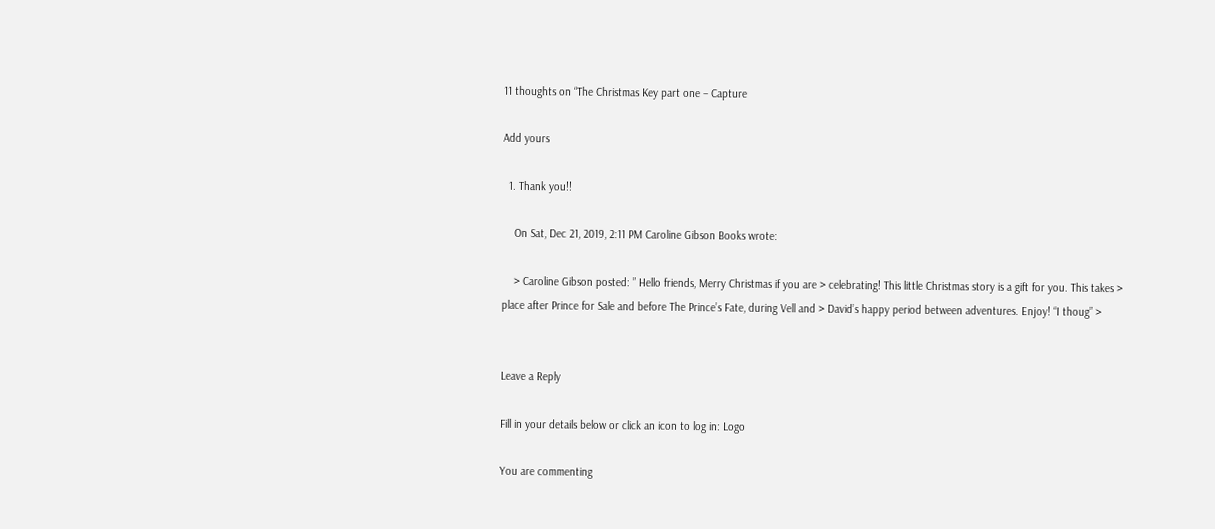11 thoughts on “The Christmas Key part one – Capture

Add yours

  1. Thank you!!

    On Sat, Dec 21, 2019, 2:11 PM Caroline Gibson Books wrote:

    > Caroline Gibson posted: ” Hello friends, Merry Christmas if you are > celebrating! This little Christmas story is a gift for you. This takes > place after Prince for Sale and before The Prince’s Fate, during Vell and > David’s happy period between adventures. Enjoy! “I thoug” >


Leave a Reply

Fill in your details below or click an icon to log in: Logo

You are commenting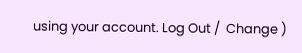using your account. Log Out /  Change )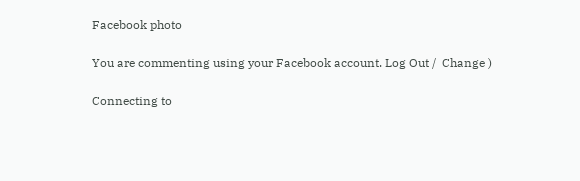Facebook photo

You are commenting using your Facebook account. Log Out /  Change )

Connecting to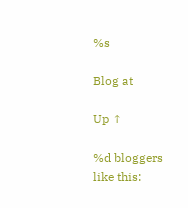%s

Blog at

Up ↑

%d bloggers like this: